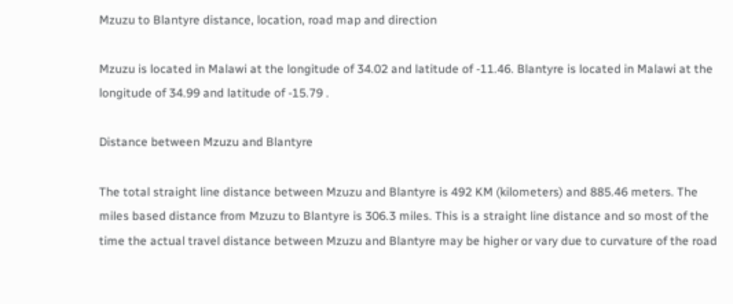Mzuzu to Blantyre distance, location, road map and direction

Mzuzu is located in Malawi at the longitude of 34.02 and latitude of -11.46. Blantyre is located in Malawi at the longitude of 34.99 and latitude of -15.79 .

Distance between Mzuzu and Blantyre

The total straight line distance between Mzuzu and Blantyre is 492 KM (kilometers) and 885.46 meters. The miles based distance from Mzuzu to Blantyre is 306.3 miles. This is a straight line distance and so most of the time the actual travel distance between Mzuzu and Blantyre may be higher or vary due to curvature of the road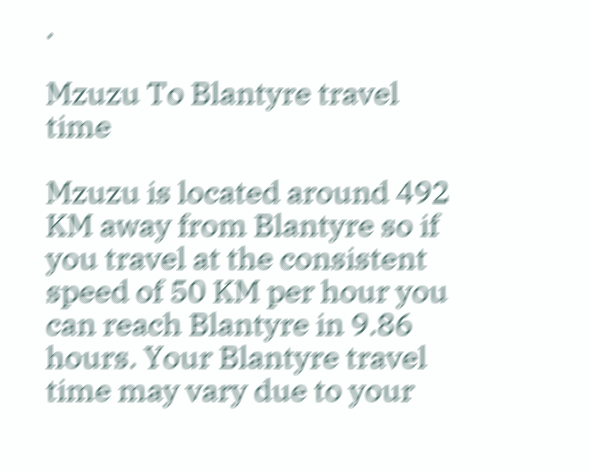.

Mzuzu To Blantyre travel time

Mzuzu is located around 492 KM away from Blantyre so if you travel at the consistent speed of 50 KM per hour you can reach Blantyre in 9.86 hours. Your Blantyre travel time may vary due to your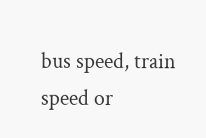bus speed, train speed or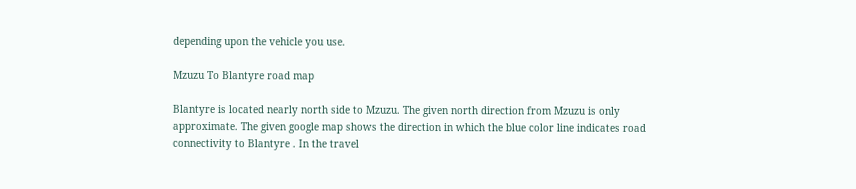depending upon the vehicle you use.

Mzuzu To Blantyre road map

Blantyre is located nearly north side to Mzuzu. The given north direction from Mzuzu is only approximate. The given google map shows the direction in which the blue color line indicates road connectivity to Blantyre . In the travel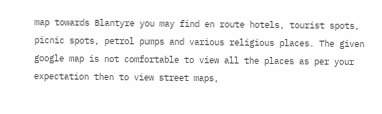map towards Blantyre you may find en route hotels, tourist spots, picnic spots, petrol pumps and various religious places. The given google map is not comfortable to view all the places as per your expectation then to view street maps,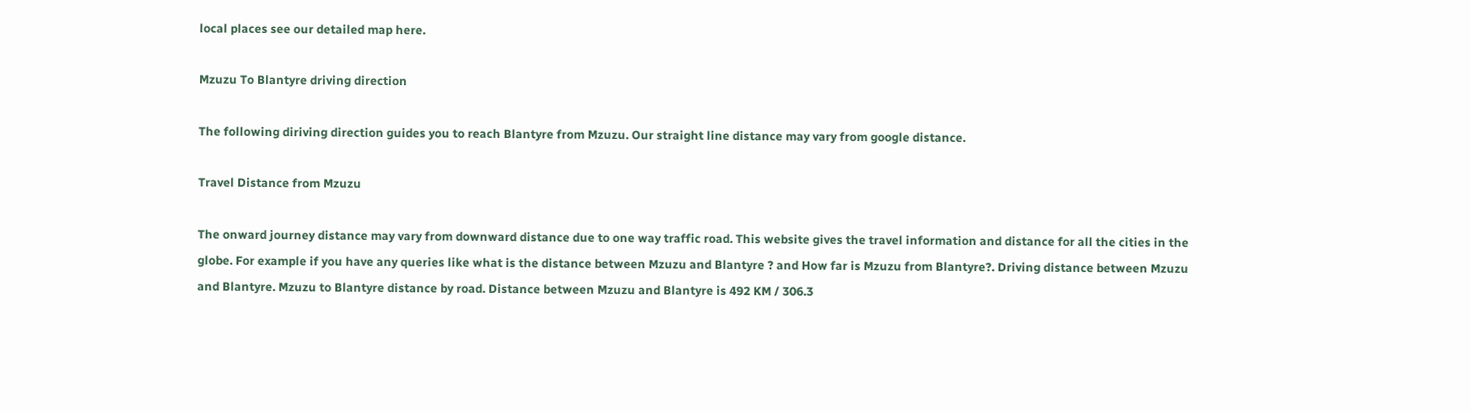local places see our detailed map here.

Mzuzu To Blantyre driving direction

The following diriving direction guides you to reach Blantyre from Mzuzu. Our straight line distance may vary from google distance.

Travel Distance from Mzuzu

The onward journey distance may vary from downward distance due to one way traffic road. This website gives the travel information and distance for all the cities in the globe. For example if you have any queries like what is the distance between Mzuzu and Blantyre ? and How far is Mzuzu from Blantyre?. Driving distance between Mzuzu and Blantyre. Mzuzu to Blantyre distance by road. Distance between Mzuzu and Blantyre is 492 KM / 306.3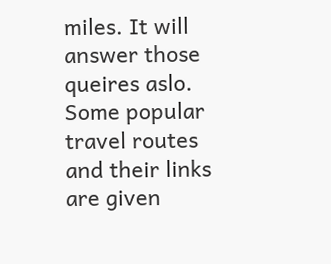miles. It will answer those queires aslo. Some popular travel routes and their links are given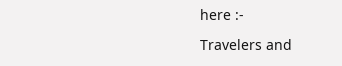here :-

Travelers and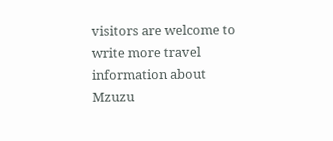visitors are welcome to write more travel information about Mzuzu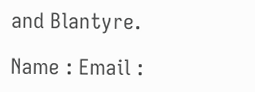and Blantyre.

Name : Email :